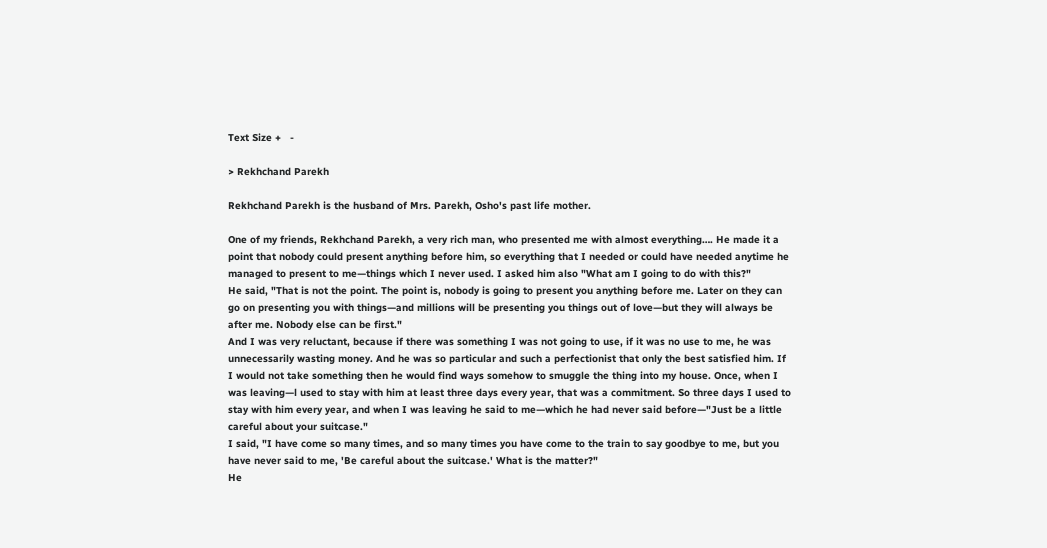Text Size +   -

> Rekhchand Parekh

Rekhchand Parekh is the husband of Mrs. Parekh, Osho's past life mother.

One of my friends, Rekhchand Parekh, a very rich man, who presented me with almost everything…. He made it a point that nobody could present anything before him, so everything that I needed or could have needed anytime he managed to present to me—things which I never used. I asked him also "What am I going to do with this?"
He said, "That is not the point. The point is, nobody is going to present you anything before me. Later on they can go on presenting you with things—and millions will be presenting you things out of love—but they will always be after me. Nobody else can be first."
And I was very reluctant, because if there was something I was not going to use, if it was no use to me, he was unnecessarily wasting money. And he was so particular and such a perfectionist that only the best satisfied him. If I would not take something then he would find ways somehow to smuggle the thing into my house. Once, when I was leaving—l used to stay with him at least three days every year, that was a commitment. So three days I used to stay with him every year, and when I was leaving he said to me—which he had never said before—"Just be a little careful about your suitcase."
I said, "I have come so many times, and so many times you have come to the train to say goodbye to me, but you have never said to me, 'Be careful about the suitcase.' What is the matter?"
He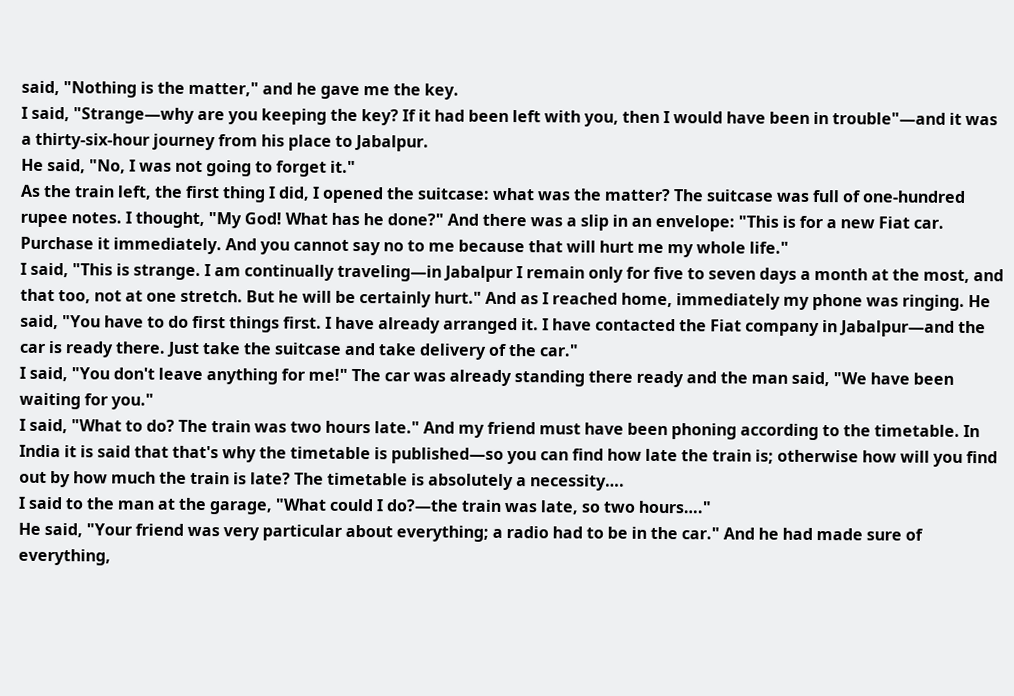said, "Nothing is the matter," and he gave me the key.
I said, "Strange—why are you keeping the key? If it had been left with you, then I would have been in trouble"—and it was a thirty-six-hour journey from his place to Jabalpur.
He said, "No, I was not going to forget it."
As the train left, the first thing I did, I opened the suitcase: what was the matter? The suitcase was full of one-hundred rupee notes. I thought, "My God! What has he done?" And there was a slip in an envelope: "This is for a new Fiat car. Purchase it immediately. And you cannot say no to me because that will hurt me my whole life."
I said, "This is strange. I am continually traveling—in Jabalpur I remain only for five to seven days a month at the most, and that too, not at one stretch. But he will be certainly hurt." And as I reached home, immediately my phone was ringing. He said, "You have to do first things first. I have already arranged it. I have contacted the Fiat company in Jabalpur—and the car is ready there. Just take the suitcase and take delivery of the car."
I said, "You don't leave anything for me!" The car was already standing there ready and the man said, "We have been waiting for you."
I said, "What to do? The train was two hours late." And my friend must have been phoning according to the timetable. In India it is said that that's why the timetable is published—so you can find how late the train is; otherwise how will you find out by how much the train is late? The timetable is absolutely a necessity….
I said to the man at the garage, "What could I do?—the train was late, so two hours…."
He said, "Your friend was very particular about everything; a radio had to be in the car." And he had made sure of everything,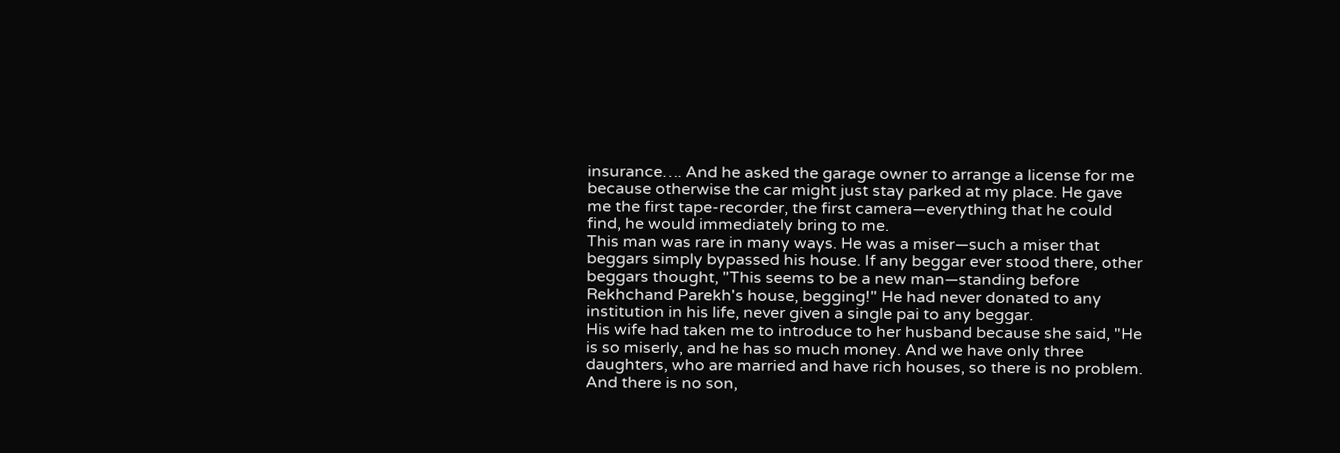insurance…. And he asked the garage owner to arrange a license for me because otherwise the car might just stay parked at my place. He gave me the first tape-recorder, the first camera—everything that he could find, he would immediately bring to me.
This man was rare in many ways. He was a miser—such a miser that beggars simply bypassed his house. If any beggar ever stood there, other beggars thought, "This seems to be a new man—standing before Rekhchand Parekh's house, begging!" He had never donated to any institution in his life, never given a single pai to any beggar.
His wife had taken me to introduce to her husband because she said, "He is so miserly, and he has so much money. And we have only three daughters, who are married and have rich houses, so there is no problem. And there is no son,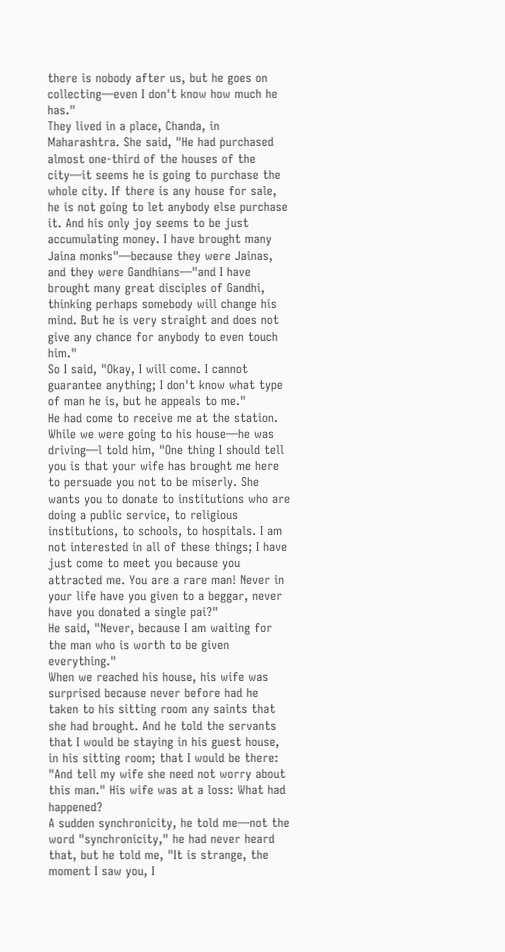there is nobody after us, but he goes on collecting—even I don't know how much he has."
They lived in a place, Chanda, in Maharashtra. She said, "He had purchased almost one-third of the houses of the city—it seems he is going to purchase the whole city. If there is any house for sale, he is not going to let anybody else purchase it. And his only joy seems to be just accumulating money. I have brought many Jaina monks"—because they were Jainas, and they were Gandhians—"and I have brought many great disciples of Gandhi, thinking perhaps somebody will change his mind. But he is very straight and does not give any chance for anybody to even touch him."
So I said, "Okay, I will come. I cannot guarantee anything; I don't know what type of man he is, but he appeals to me."
He had come to receive me at the station. While we were going to his house—he was driving—l told him, "One thing I should tell you is that your wife has brought me here to persuade you not to be miserly. She wants you to donate to institutions who are doing a public service, to religious institutions, to schools, to hospitals. I am not interested in all of these things; I have just come to meet you because you attracted me. You are a rare man! Never in your life have you given to a beggar, never have you donated a single pai?"
He said, "Never, because I am waiting for the man who is worth to be given everything."
When we reached his house, his wife was surprised because never before had he taken to his sitting room any saints that she had brought. And he told the servants that I would be staying in his guest house, in his sitting room; that I would be there: "And tell my wife she need not worry about this man." His wife was at a loss: What had happened?
A sudden synchronicity, he told me—not the word "synchronicity," he had never heard that, but he told me, "It is strange, the moment I saw you, I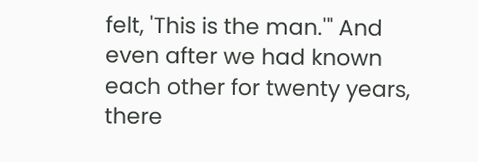felt, 'This is the man.'" And even after we had known each other for twenty years, there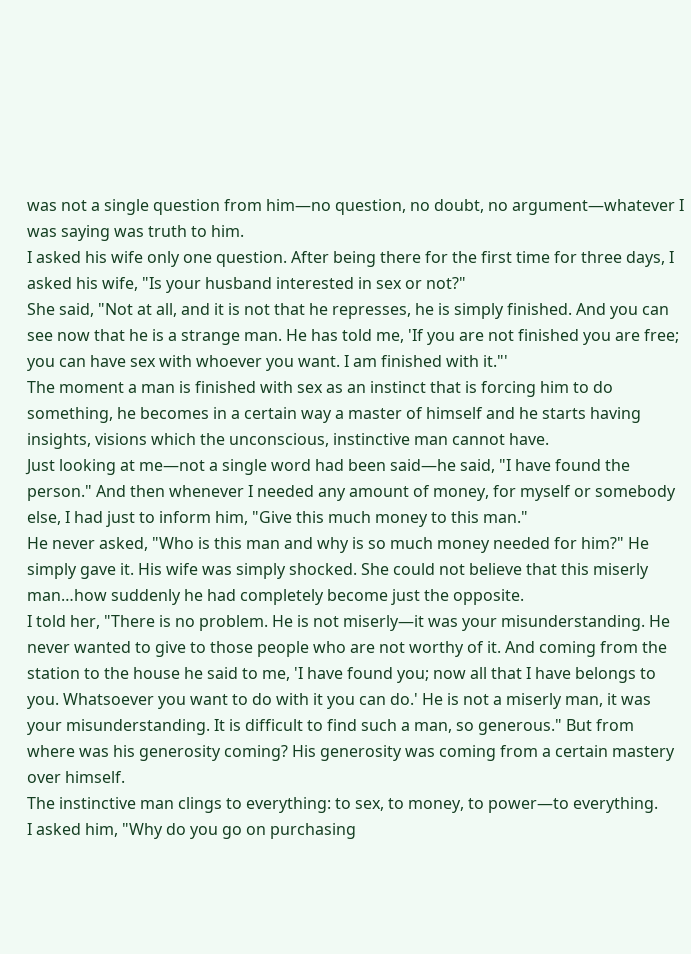was not a single question from him—no question, no doubt, no argument—whatever I was saying was truth to him.
I asked his wife only one question. After being there for the first time for three days, I asked his wife, "Is your husband interested in sex or not?"
She said, "Not at all, and it is not that he represses, he is simply finished. And you can see now that he is a strange man. He has told me, 'If you are not finished you are free; you can have sex with whoever you want. I am finished with it."'
The moment a man is finished with sex as an instinct that is forcing him to do something, he becomes in a certain way a master of himself and he starts having insights, visions which the unconscious, instinctive man cannot have.
Just looking at me—not a single word had been said—he said, "I have found the person." And then whenever I needed any amount of money, for myself or somebody else, I had just to inform him, "Give this much money to this man."
He never asked, "Who is this man and why is so much money needed for him?" He simply gave it. His wife was simply shocked. She could not believe that this miserly man…how suddenly he had completely become just the opposite.
I told her, "There is no problem. He is not miserly—it was your misunderstanding. He never wanted to give to those people who are not worthy of it. And coming from the station to the house he said to me, 'I have found you; now all that I have belongs to you. Whatsoever you want to do with it you can do.' He is not a miserly man, it was your misunderstanding. It is difficult to find such a man, so generous." But from where was his generosity coming? His generosity was coming from a certain mastery over himself.
The instinctive man clings to everything: to sex, to money, to power—to everything.
I asked him, "Why do you go on purchasing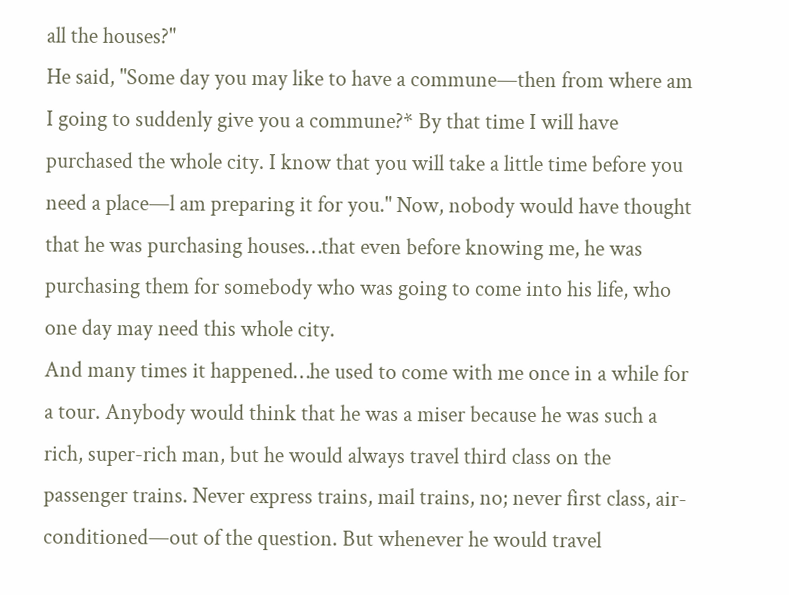all the houses?"
He said, "Some day you may like to have a commune—then from where am I going to suddenly give you a commune?* By that time I will have purchased the whole city. I know that you will take a little time before you need a place—l am preparing it for you." Now, nobody would have thought that he was purchasing houses…that even before knowing me, he was purchasing them for somebody who was going to come into his life, who one day may need this whole city.
And many times it happened…he used to come with me once in a while for a tour. Anybody would think that he was a miser because he was such a rich, super-rich man, but he would always travel third class on the passenger trains. Never express trains, mail trains, no; never first class, air-conditioned—out of the question. But whenever he would travel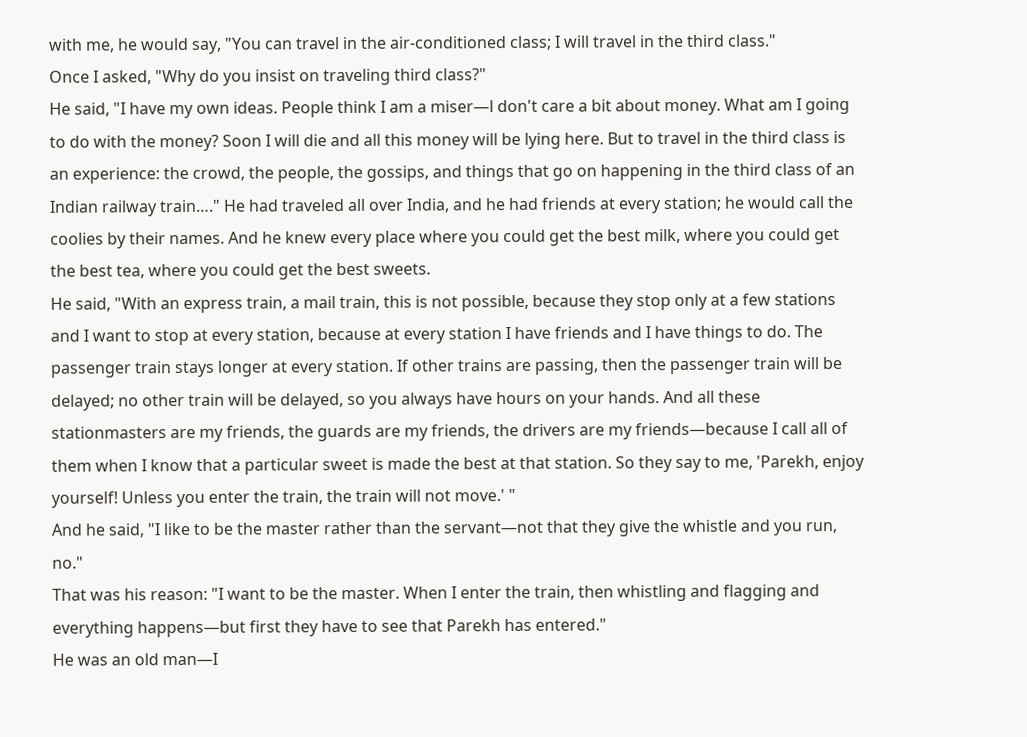with me, he would say, "You can travel in the air-conditioned class; I will travel in the third class."
Once I asked, "Why do you insist on traveling third class?"
He said, "I have my own ideas. People think I am a miser—l don't care a bit about money. What am I going to do with the money? Soon I will die and all this money will be lying here. But to travel in the third class is an experience: the crowd, the people, the gossips, and things that go on happening in the third class of an Indian railway train…." He had traveled all over India, and he had friends at every station; he would call the coolies by their names. And he knew every place where you could get the best milk, where you could get the best tea, where you could get the best sweets.
He said, "With an express train, a mail train, this is not possible, because they stop only at a few stations and I want to stop at every station, because at every station I have friends and I have things to do. The passenger train stays longer at every station. If other trains are passing, then the passenger train will be delayed; no other train will be delayed, so you always have hours on your hands. And all these stationmasters are my friends, the guards are my friends, the drivers are my friends—because I call all of them when I know that a particular sweet is made the best at that station. So they say to me, 'Parekh, enjoy yourself! Unless you enter the train, the train will not move.' "
And he said, "I like to be the master rather than the servant—not that they give the whistle and you run, no."
That was his reason: "I want to be the master. When I enter the train, then whistling and flagging and everything happens—but first they have to see that Parekh has entered."
He was an old man—I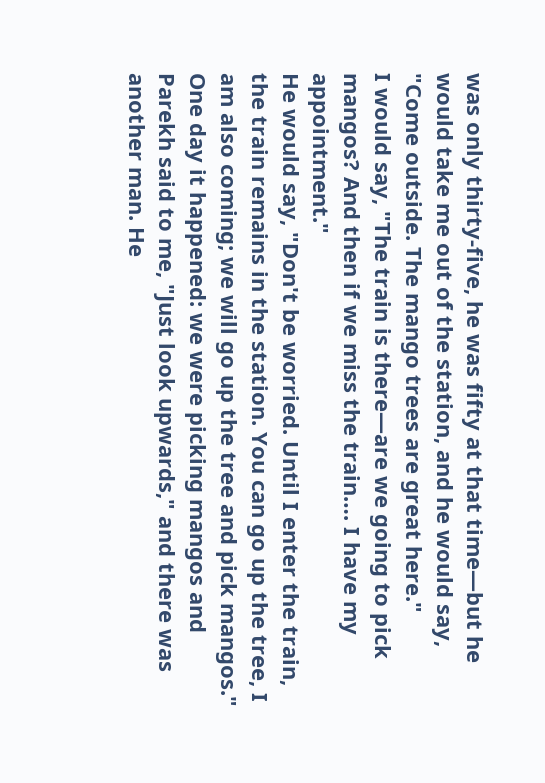was only thirty-five, he was fifty at that time—but he would take me out of the station, and he would say, "Come outside. The mango trees are great here."
I would say, "The train is there—are we going to pick mangos? And then if we miss the train…. I have my appointment."
He would say, "Don't be worried. Until I enter the train, the train remains in the station. You can go up the tree, I am also coming; we will go up the tree and pick mangos."
One day it happened: we were picking mangos and Parekh said to me, "Just look upwards," and there was another man. He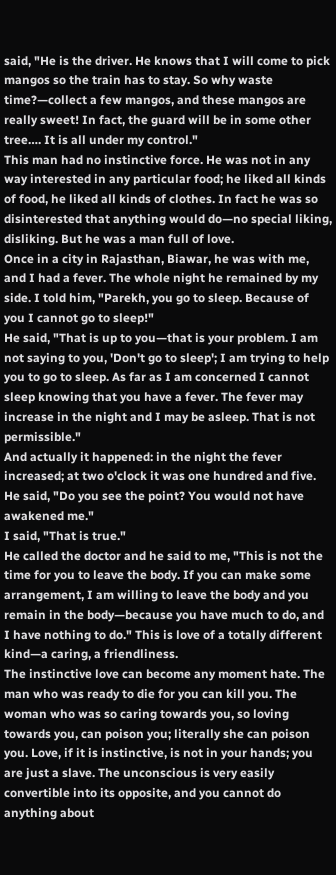said, "He is the driver. He knows that I will come to pick mangos so the train has to stay. So why waste time?—collect a few mangos, and these mangos are really sweet! In fact, the guard will be in some other tree…. It is all under my control."
This man had no instinctive force. He was not in any way interested in any particular food; he liked all kinds of food, he liked all kinds of clothes. In fact he was so disinterested that anything would do—no special liking, disliking. But he was a man full of love.
Once in a city in Rajasthan, Biawar, he was with me, and I had a fever. The whole night he remained by my side. I told him, "Parekh, you go to sleep. Because of you I cannot go to sleep!"
He said, "That is up to you—that is your problem. I am not saying to you, 'Don't go to sleep'; I am trying to help you to go to sleep. As far as I am concerned I cannot sleep knowing that you have a fever. The fever may increase in the night and I may be asleep. That is not permissible."
And actually it happened: in the night the fever increased; at two o'clock it was one hundred and five. He said, "Do you see the point? You would not have awakened me."
I said, "That is true."
He called the doctor and he said to me, "This is not the time for you to leave the body. If you can make some arrangement, I am willing to leave the body and you remain in the body—because you have much to do, and I have nothing to do." This is love of a totally different kind—a caring, a friendliness.
The instinctive love can become any moment hate. The man who was ready to die for you can kill you. The woman who was so caring towards you, so loving towards you, can poison you; literally she can poison you. Love, if it is instinctive, is not in your hands; you are just a slave. The unconscious is very easily convertible into its opposite, and you cannot do anything about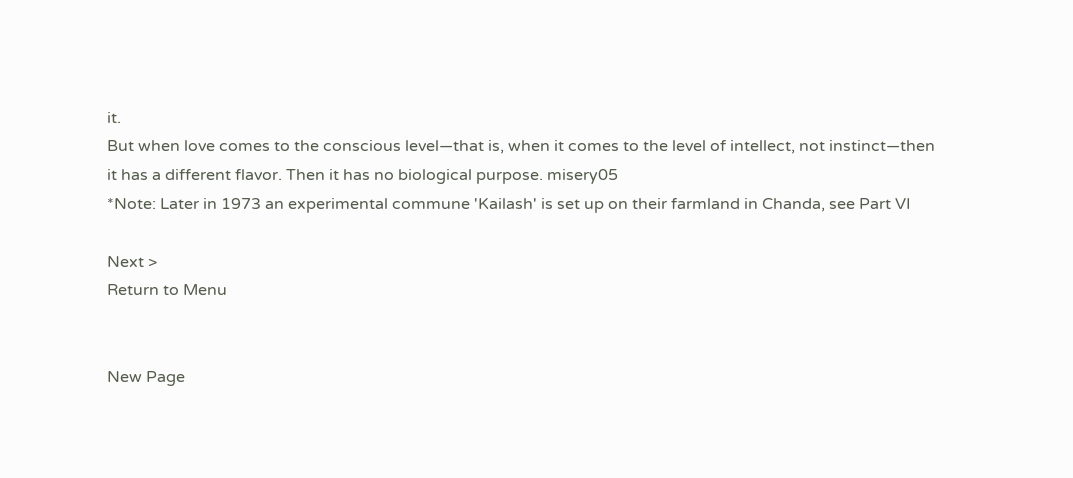it.
But when love comes to the conscious level—that is, when it comes to the level of intellect, not instinct—then it has a different flavor. Then it has no biological purpose. misery05
*Note: Later in 1973 an experimental commune 'Kailash' is set up on their farmland in Chanda, see Part VI

Next >
Return to Menu


New Page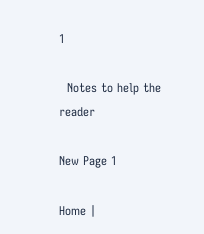1

  Notes to help the reader

New Page 1

Home |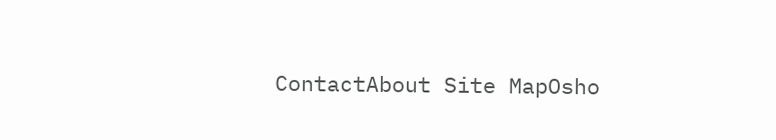ContactAbout Site MapOsho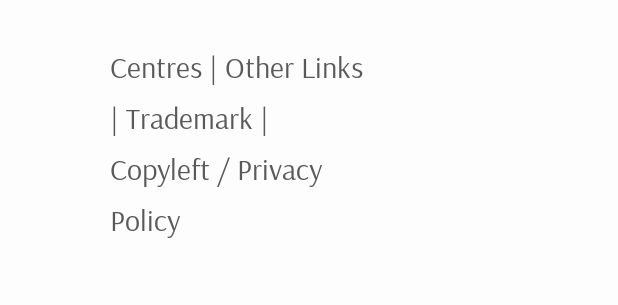Centres | Other Links | Trademark | Copyleft / Privacy Policy